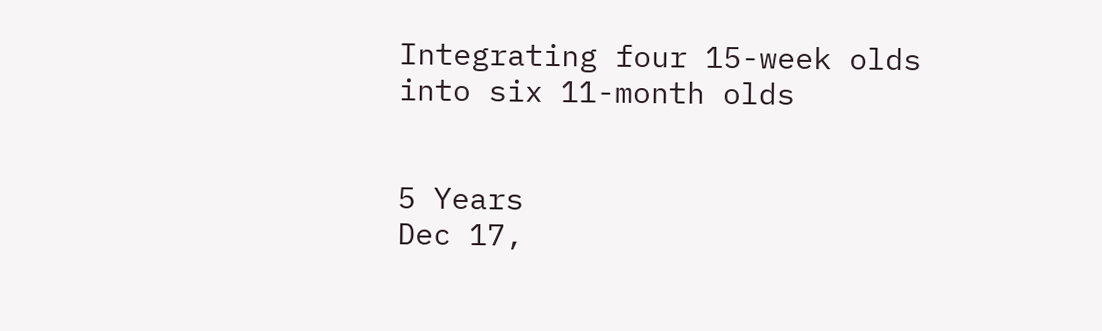Integrating four 15-week olds into six 11-month olds


5 Years
Dec 17,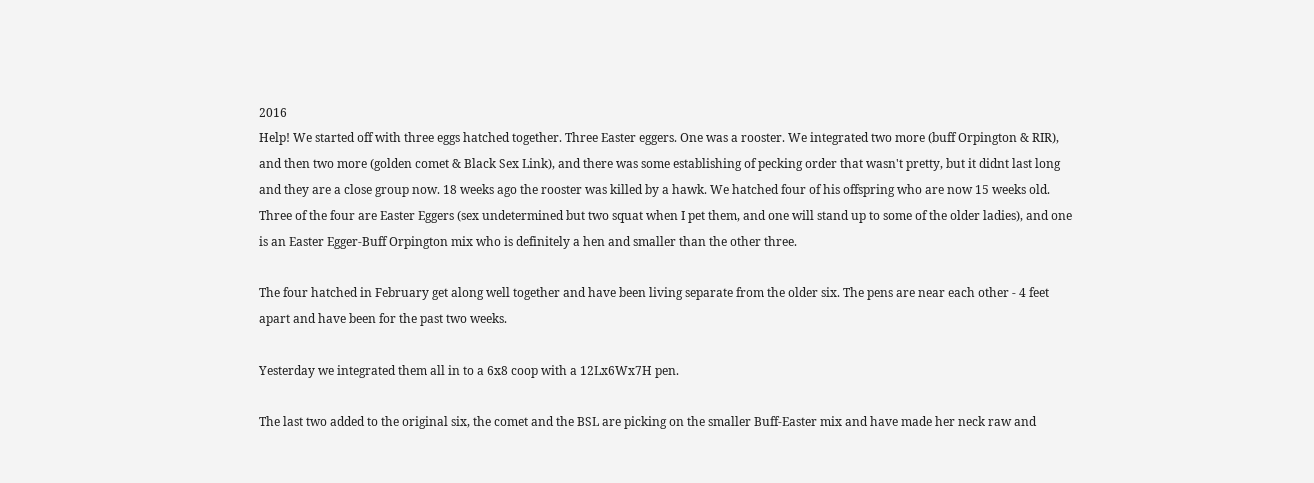2016
Help! We started off with three eggs hatched together. Three Easter eggers. One was a rooster. We integrated two more (buff Orpington & RIR), and then two more (golden comet & Black Sex Link), and there was some establishing of pecking order that wasn't pretty, but it didnt last long and they are a close group now. 18 weeks ago the rooster was killed by a hawk. We hatched four of his offspring who are now 15 weeks old. Three of the four are Easter Eggers (sex undetermined but two squat when I pet them, and one will stand up to some of the older ladies), and one is an Easter Egger-Buff Orpington mix who is definitely a hen and smaller than the other three.

The four hatched in February get along well together and have been living separate from the older six. The pens are near each other - 4 feet apart and have been for the past two weeks.

Yesterday we integrated them all in to a 6x8 coop with a 12Lx6Wx7H pen.

The last two added to the original six, the comet and the BSL are picking on the smaller Buff-Easter mix and have made her neck raw and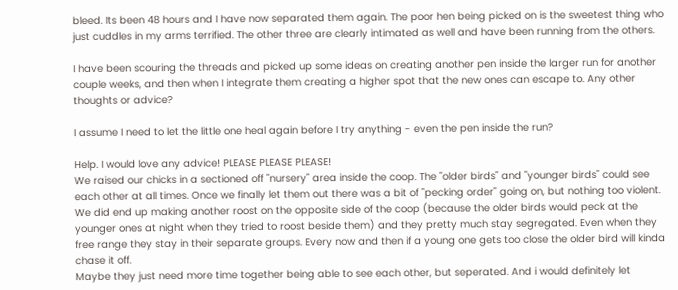bleed. Its been 48 hours and I have now separated them again. The poor hen being picked on is the sweetest thing who just cuddles in my arms terrified. The other three are clearly intimated as well and have been running from the others.

I have been scouring the threads and picked up some ideas on creating another pen inside the larger run for another couple weeks, and then when I integrate them creating a higher spot that the new ones can escape to. Any other thoughts or advice?

I assume I need to let the little one heal again before I try anything - even the pen inside the run?

Help. I would love any advice! PLEASE PLEASE PLEASE!
We raised our chicks in a sectioned off "nursery" area inside the coop. The "older birds" and "younger birds" could see each other at all times. Once we finally let them out there was a bit of "pecking order" going on, but nothing too violent. We did end up making another roost on the opposite side of the coop (because the older birds would peck at the younger ones at night when they tried to roost beside them) and they pretty much stay segregated. Even when they free range they stay in their separate groups. Every now and then if a young one gets too close the older bird will kinda chase it off.
Maybe they just need more time together being able to see each other, but seperated. And i would definitely let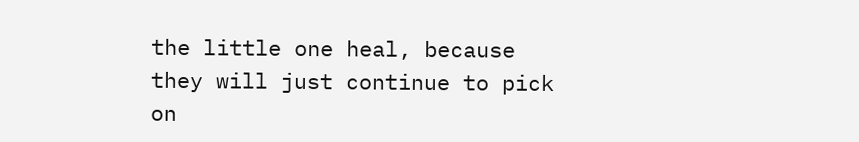the little one heal, because they will just continue to pick on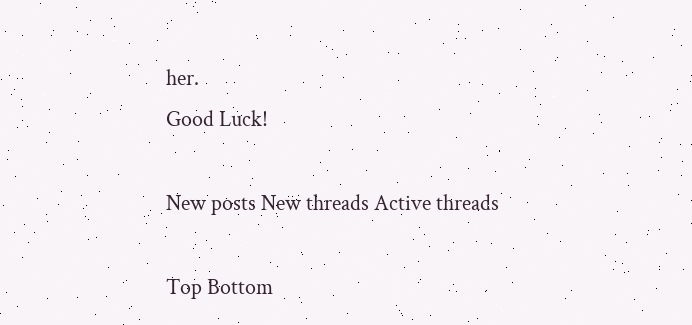her.
Good Luck!

New posts New threads Active threads

Top Bottom